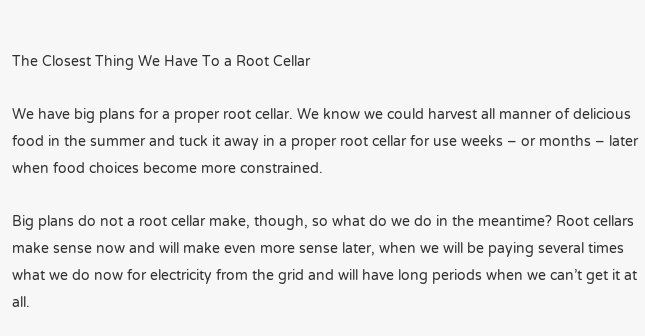The Closest Thing We Have To a Root Cellar

We have big plans for a proper root cellar. We know we could harvest all manner of delicious food in the summer and tuck it away in a proper root cellar for use weeks – or months – later when food choices become more constrained.

Big plans do not a root cellar make, though, so what do we do in the meantime? Root cellars make sense now and will make even more sense later, when we will be paying several times what we do now for electricity from the grid and will have long periods when we can’t get it at all.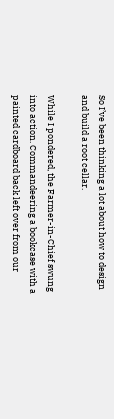So I’ve been thinking a lot about how to design and build a root cellar.

While I pondered, the Farmer-in-Chief swung into action. Commandeering a bookcase with a painted cardboard back left over from our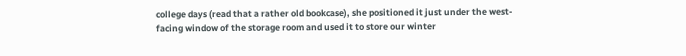college days (read that a rather old bookcase), she positioned it just under the west-facing window of the storage room and used it to store our winter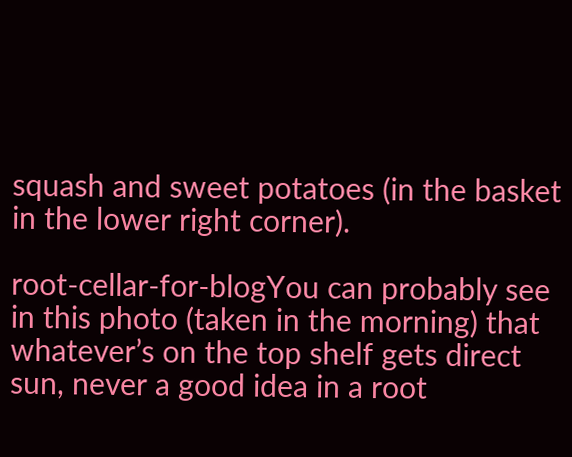squash and sweet potatoes (in the basket in the lower right corner).

root-cellar-for-blogYou can probably see in this photo (taken in the morning) that whatever’s on the top shelf gets direct sun, never a good idea in a root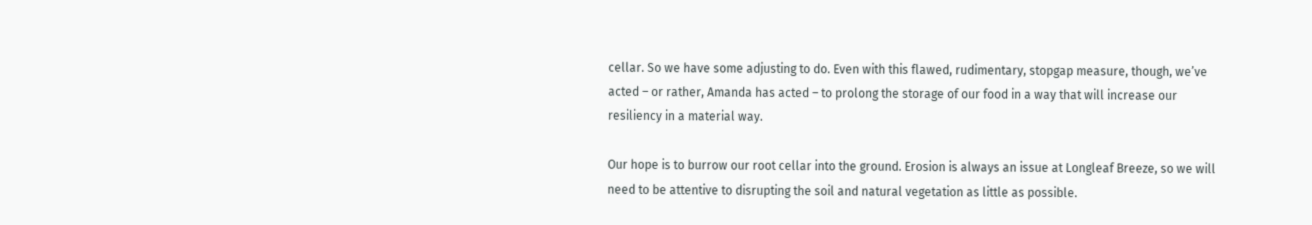cellar. So we have some adjusting to do. Even with this flawed, rudimentary, stopgap measure, though, we’ve acted – or rather, Amanda has acted – to prolong the storage of our food in a way that will increase our resiliency in a material way.

Our hope is to burrow our root cellar into the ground. Erosion is always an issue at Longleaf Breeze, so we will need to be attentive to disrupting the soil and natural vegetation as little as possible.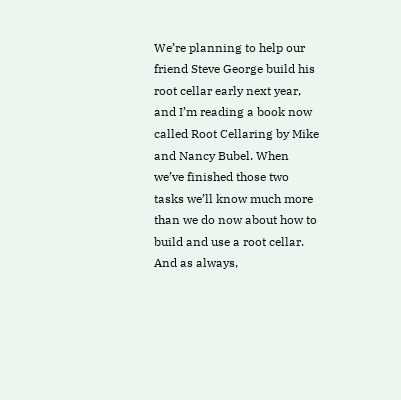We’re planning to help our friend Steve George build his root cellar early next year, and I’m reading a book now called Root Cellaring by Mike and Nancy Bubel. When we’ve finished those two tasks we’ll know much more than we do now about how to build and use a root cellar. And as always,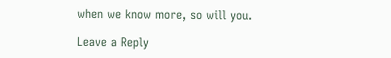when we know more, so will you.

Leave a Reply